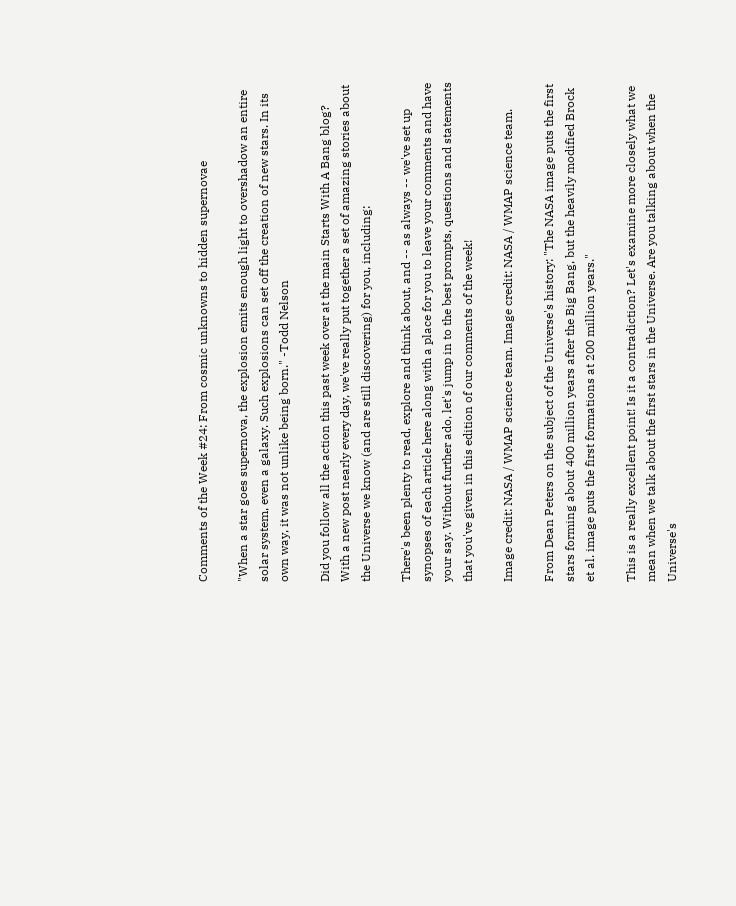Comments of the Week #24: From cosmic unknowns to hidden supernovae

"When a star goes supernova, the explosion emits enough light to overshadow an entire solar system, even a galaxy. Such explosions can set off the creation of new stars. In its own way, it was not unlike being born." -Todd Nelson

Did you follow all the action this past week over at the main Starts With A Bang blog? With a new post nearly every day, we've really put together a set of amazing stories about the Universe we know (and are still discovering) for you, including:

There's been plenty to read, explore and think about, and -- as always -- we've set up synopses of each article here along with a place for you to leave your comments and have your say. Without further ado, let's jump in to the best prompts, questions and statements that you've given in this edition of our comments of the week!

Image credit: NASA / WMAP science team. Image credit: NASA / WMAP science team.

From Dean Peters on the subject of the Universe's history: "The NASA image puts the first stars forming about 400 million years after the Big Bang, but the heavily modified Brock et al. image puts the first formations at 200 million years."

This is a really excellent point! Is it a contradiction? Let's examine more closely what we mean when we talk about the first stars in the Universe. Are you talking about when the Universe's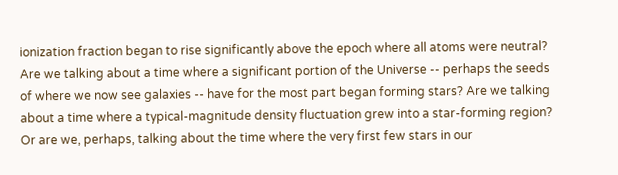ionization fraction began to rise significantly above the epoch where all atoms were neutral? Are we talking about a time where a significant portion of the Universe -- perhaps the seeds of where we now see galaxies -- have for the most part began forming stars? Are we talking about a time where a typical-magnitude density fluctuation grew into a star-forming region? Or are we, perhaps, talking about the time where the very first few stars in our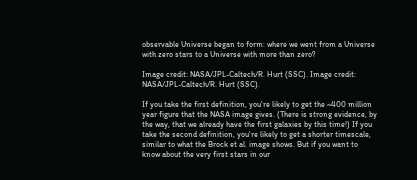observable Universe began to form: where we went from a Universe with zero stars to a Universe with more than zero?

Image credit: NASA/JPL-Caltech/R. Hurt (SSC). Image credit: NASA/JPL-Caltech/R. Hurt (SSC).

If you take the first definition, you're likely to get the ~400 million year figure that the NASA image gives. (There is strong evidence, by the way, that we already have the first galaxies by this time!) If you take the second definition, you're likely to get a shorter timescale, similar to what the Brock et al. image shows. But if you want to know about the very first stars in our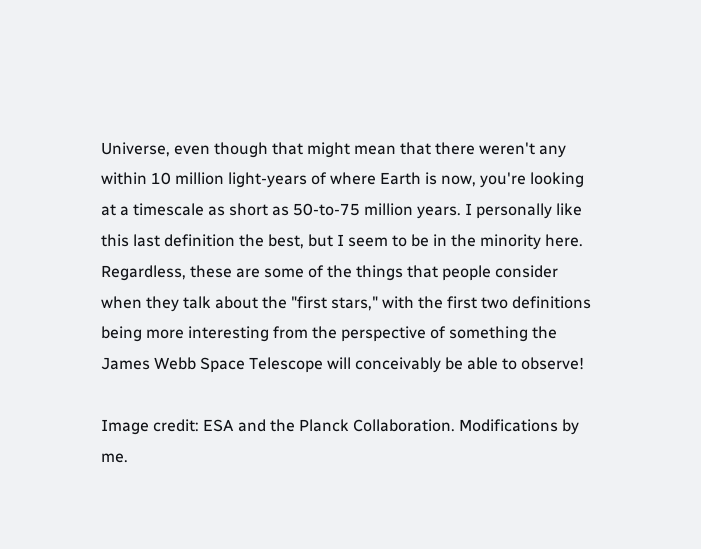Universe, even though that might mean that there weren't any within 10 million light-years of where Earth is now, you're looking at a timescale as short as 50-to-75 million years. I personally like this last definition the best, but I seem to be in the minority here. Regardless, these are some of the things that people consider when they talk about the "first stars," with the first two definitions being more interesting from the perspective of something the James Webb Space Telescope will conceivably be able to observe!

Image credit: ESA and the Planck Collaboration. Modifications by me.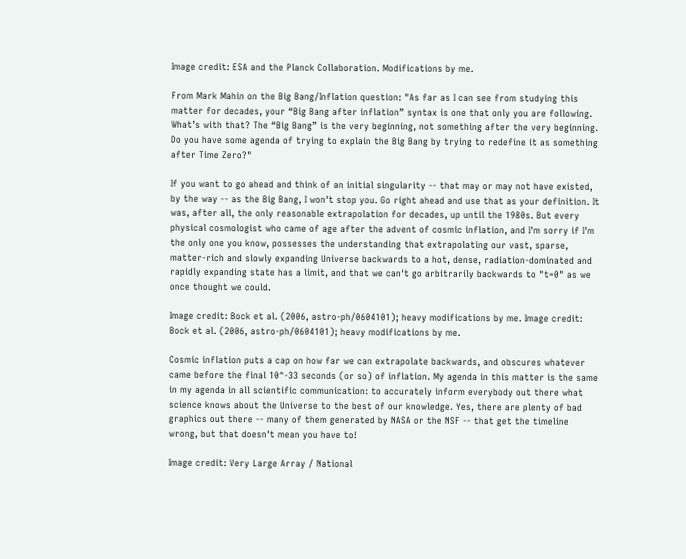Image credit: ESA and the Planck Collaboration. Modifications by me.

From Mark Mahin on the Big Bang/Inflation question: "As far as I can see from studying this matter for decades, your “Big Bang after inflation” syntax is one that only you are following. What’s with that? The “Big Bang” is the very beginning, not something after the very beginning. Do you have some agenda of trying to explain the Big Bang by trying to redefine it as something after Time Zero?"

If you want to go ahead and think of an initial singularity -- that may or may not have existed, by the way -- as the Big Bang, I won't stop you. Go right ahead and use that as your definition. It was, after all, the only reasonable extrapolation for decades, up until the 1980s. But every physical cosmologist who came of age after the advent of cosmic inflation, and I'm sorry if I'm the only one you know, possesses the understanding that extrapolating our vast, sparse, matter-rich and slowly expanding Universe backwards to a hot, dense, radiation-dominated and rapidly expanding state has a limit, and that we can't go arbitrarily backwards to "t=0" as we once thought we could.

Image credit: Bock et al. (2006, astro-ph/0604101); heavy modifications by me. Image credit: Bock et al. (2006, astro-ph/0604101); heavy modifications by me.

Cosmic inflation puts a cap on how far we can extrapolate backwards, and obscures whatever came before the final 10^-33 seconds (or so) of inflation. My agenda in this matter is the same in my agenda in all scientific communication: to accurately inform everybody out there what science knows about the Universe to the best of our knowledge. Yes, there are plenty of bad graphics out there -- many of them generated by NASA or the NSF -- that get the timeline wrong, but that doesn't mean you have to!

Image credit: Very Large Array / National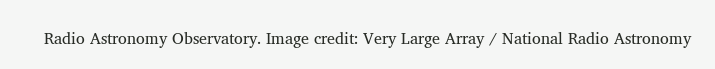Radio Astronomy Observatory. Image credit: Very Large Array / National Radio Astronomy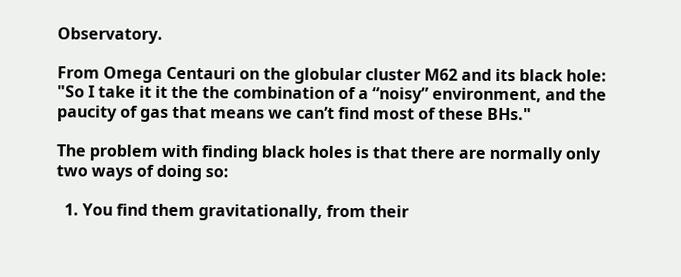Observatory.

From Omega Centauri on the globular cluster M62 and its black hole: "So I take it it the the combination of a “noisy” environment, and the paucity of gas that means we can’t find most of these BHs."

The problem with finding black holes is that there are normally only two ways of doing so:

  1. You find them gravitationally, from their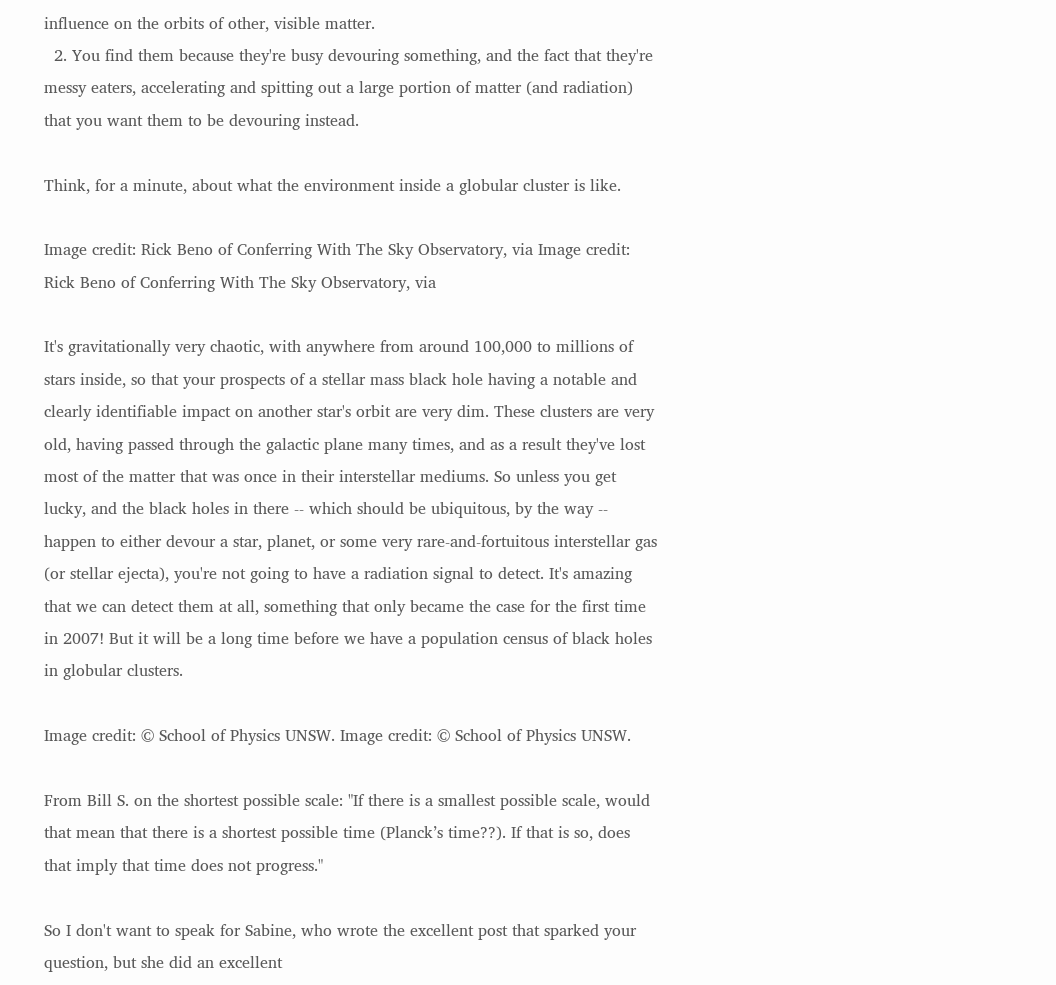influence on the orbits of other, visible matter.
  2. You find them because they're busy devouring something, and the fact that they're messy eaters, accelerating and spitting out a large portion of matter (and radiation) that you want them to be devouring instead.

Think, for a minute, about what the environment inside a globular cluster is like.

Image credit: Rick Beno of Conferring With The Sky Observatory, via Image credit: Rick Beno of Conferring With The Sky Observatory, via

It's gravitationally very chaotic, with anywhere from around 100,000 to millions of stars inside, so that your prospects of a stellar mass black hole having a notable and clearly identifiable impact on another star's orbit are very dim. These clusters are very old, having passed through the galactic plane many times, and as a result they've lost most of the matter that was once in their interstellar mediums. So unless you get lucky, and the black holes in there -- which should be ubiquitous, by the way -- happen to either devour a star, planet, or some very rare-and-fortuitous interstellar gas (or stellar ejecta), you're not going to have a radiation signal to detect. It's amazing that we can detect them at all, something that only became the case for the first time in 2007! But it will be a long time before we have a population census of black holes in globular clusters.

Image credit: © School of Physics UNSW. Image credit: © School of Physics UNSW.

From Bill S. on the shortest possible scale: "If there is a smallest possible scale, would that mean that there is a shortest possible time (Planck’s time??). If that is so, does that imply that time does not progress."

So I don't want to speak for Sabine, who wrote the excellent post that sparked your question, but she did an excellent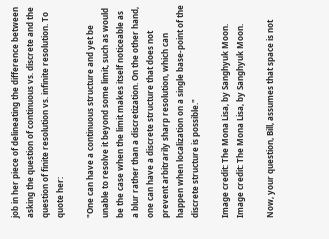job in her piece of delineating the difference between asking the question of continuous vs. discrete and the question of finite resolution vs. infinite resolution. To quote her:

"One can have a continuous structure and yet be unable to resolve it beyond some limit, such as would be the case when the limit makes itself noticeable as a blur rather than a discretization. On the other hand, one can have a discrete structure that does not prevent arbitrarily sharp resolution, which can happen when localization on a single base-point of the discrete structure is possible."

Image credit: The Mona Lisa, by Sanghyuk Moon. Image credit: The Mona Lisa, by Sanghyuk Moon.

Now, your question, Bill, assumes that space is not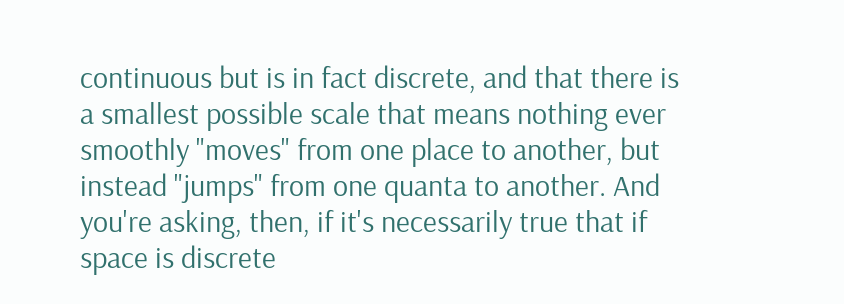continuous but is in fact discrete, and that there is a smallest possible scale that means nothing ever smoothly "moves" from one place to another, but instead "jumps" from one quanta to another. And you're asking, then, if it's necessarily true that if space is discrete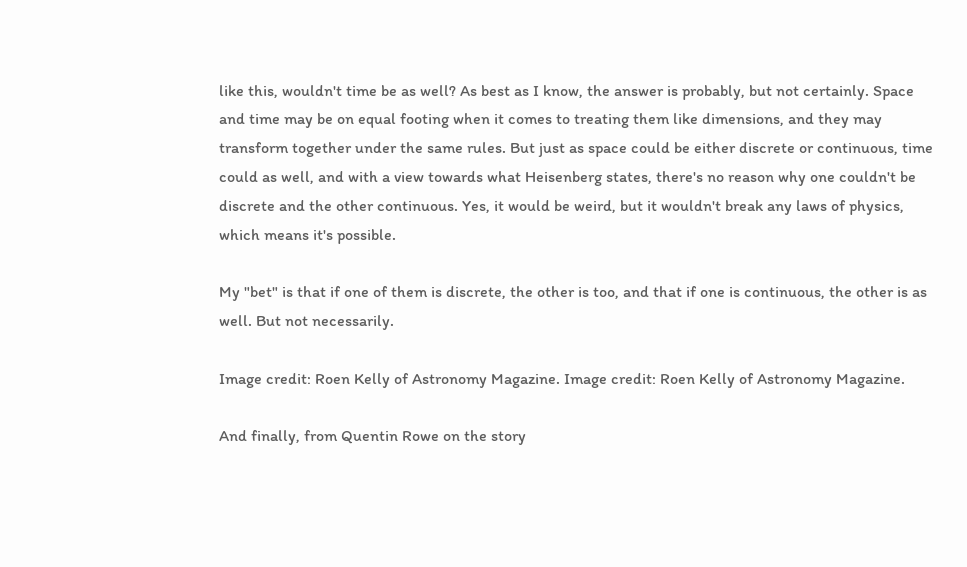like this, wouldn't time be as well? As best as I know, the answer is probably, but not certainly. Space and time may be on equal footing when it comes to treating them like dimensions, and they may transform together under the same rules. But just as space could be either discrete or continuous, time could as well, and with a view towards what Heisenberg states, there's no reason why one couldn't be discrete and the other continuous. Yes, it would be weird, but it wouldn't break any laws of physics, which means it's possible.

My "bet" is that if one of them is discrete, the other is too, and that if one is continuous, the other is as well. But not necessarily.

Image credit: Roen Kelly of Astronomy Magazine. Image credit: Roen Kelly of Astronomy Magazine.

And finally, from Quentin Rowe on the story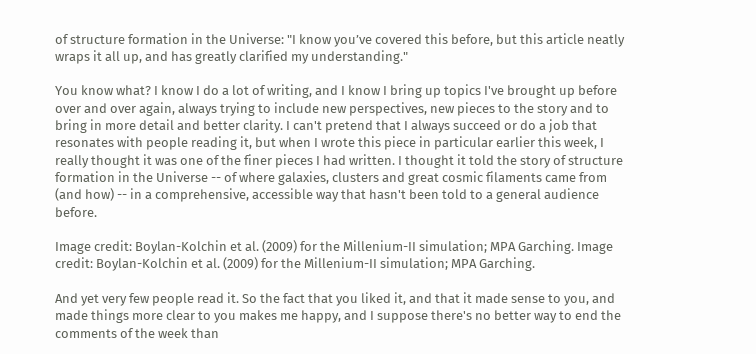of structure formation in the Universe: "I know you’ve covered this before, but this article neatly wraps it all up, and has greatly clarified my understanding."

You know what? I know I do a lot of writing, and I know I bring up topics I've brought up before over and over again, always trying to include new perspectives, new pieces to the story and to bring in more detail and better clarity. I can't pretend that I always succeed or do a job that resonates with people reading it, but when I wrote this piece in particular earlier this week, I really thought it was one of the finer pieces I had written. I thought it told the story of structure formation in the Universe -- of where galaxies, clusters and great cosmic filaments came from (and how) -- in a comprehensive, accessible way that hasn't been told to a general audience before.

Image credit: Boylan-Kolchin et al. (2009) for the Millenium-II simulation; MPA Garching. Image credit: Boylan-Kolchin et al. (2009) for the Millenium-II simulation; MPA Garching.

And yet very few people read it. So the fact that you liked it, and that it made sense to you, and made things more clear to you makes me happy, and I suppose there's no better way to end the comments of the week than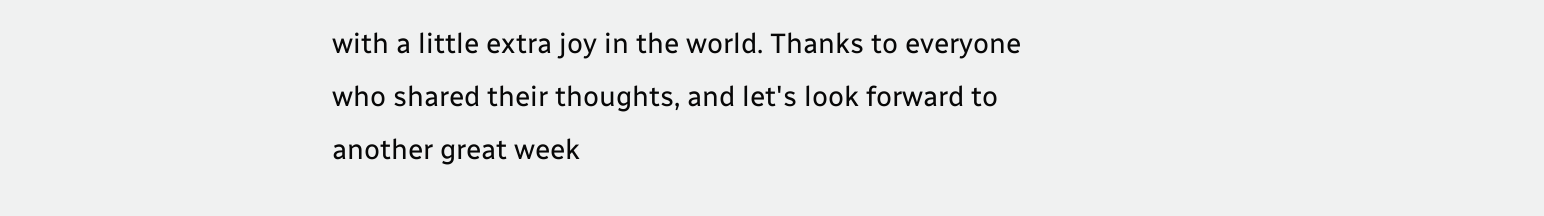with a little extra joy in the world. Thanks to everyone who shared their thoughts, and let's look forward to another great week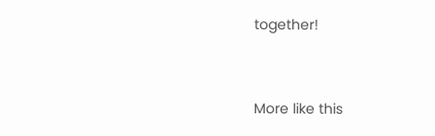together!


More like this